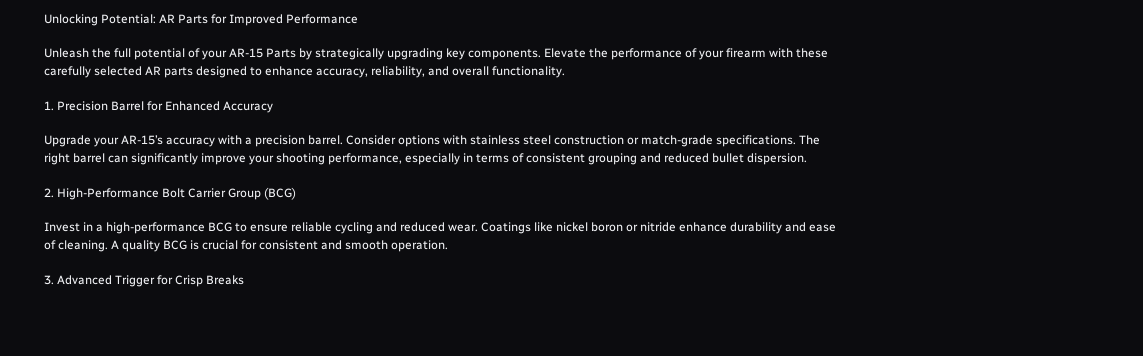Unlocking Potential: AR Parts for Improved Performance

Unleash the full potential of your AR-15 Parts by strategically upgrading key components. Elevate the performance of your firearm with these carefully selected AR parts designed to enhance accuracy, reliability, and overall functionality.

1. Precision Barrel for Enhanced Accuracy

Upgrade your AR-15’s accuracy with a precision barrel. Consider options with stainless steel construction or match-grade specifications. The right barrel can significantly improve your shooting performance, especially in terms of consistent grouping and reduced bullet dispersion.

2. High-Performance Bolt Carrier Group (BCG)

Invest in a high-performance BCG to ensure reliable cycling and reduced wear. Coatings like nickel boron or nitride enhance durability and ease of cleaning. A quality BCG is crucial for consistent and smooth operation.

3. Advanced Trigger for Crisp Breaks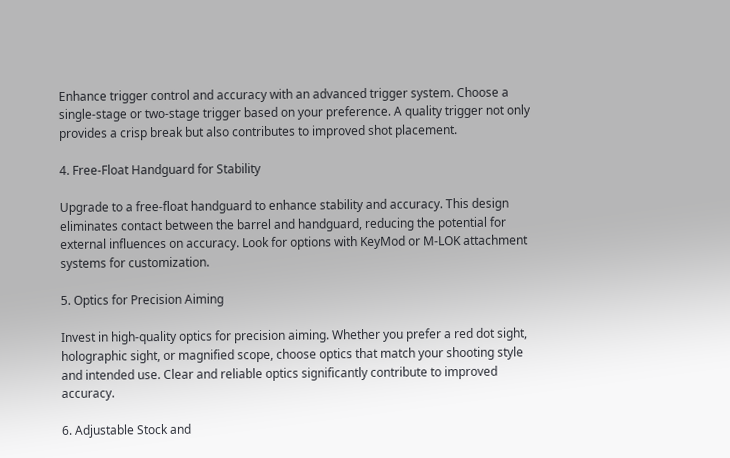Enhance trigger control and accuracy with an advanced trigger system. Choose a single-stage or two-stage trigger based on your preference. A quality trigger not only provides a crisp break but also contributes to improved shot placement.

4. Free-Float Handguard for Stability

Upgrade to a free-float handguard to enhance stability and accuracy. This design eliminates contact between the barrel and handguard, reducing the potential for external influences on accuracy. Look for options with KeyMod or M-LOK attachment systems for customization.

5. Optics for Precision Aiming

Invest in high-quality optics for precision aiming. Whether you prefer a red dot sight, holographic sight, or magnified scope, choose optics that match your shooting style and intended use. Clear and reliable optics significantly contribute to improved accuracy.

6. Adjustable Stock and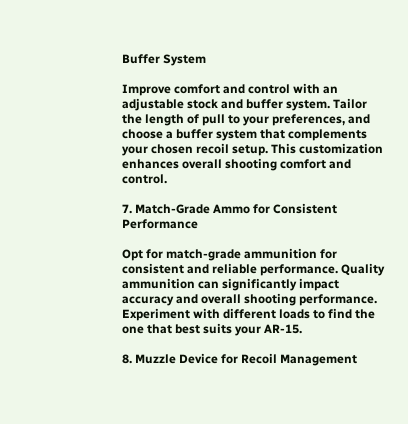Buffer System

Improve comfort and control with an adjustable stock and buffer system. Tailor the length of pull to your preferences, and choose a buffer system that complements your chosen recoil setup. This customization enhances overall shooting comfort and control.

7. Match-Grade Ammo for Consistent Performance

Opt for match-grade ammunition for consistent and reliable performance. Quality ammunition can significantly impact accuracy and overall shooting performance. Experiment with different loads to find the one that best suits your AR-15.

8. Muzzle Device for Recoil Management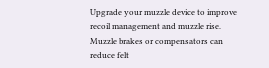Upgrade your muzzle device to improve recoil management and muzzle rise. Muzzle brakes or compensators can reduce felt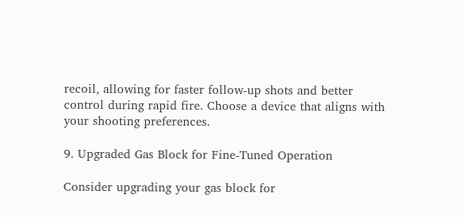recoil, allowing for faster follow-up shots and better control during rapid fire. Choose a device that aligns with your shooting preferences.

9. Upgraded Gas Block for Fine-Tuned Operation

Consider upgrading your gas block for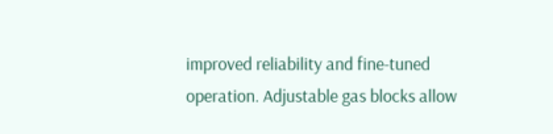improved reliability and fine-tuned operation. Adjustable gas blocks allow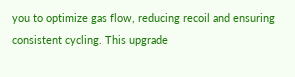you to optimize gas flow, reducing recoil and ensuring consistent cycling. This upgrade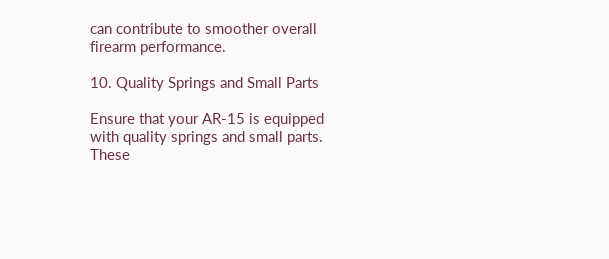can contribute to smoother overall firearm performance.

10. Quality Springs and Small Parts

Ensure that your AR-15 is equipped with quality springs and small parts. These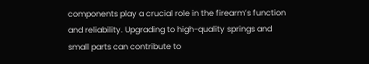components play a crucial role in the firearm’s function and reliability. Upgrading to high-quality springs and small parts can contribute to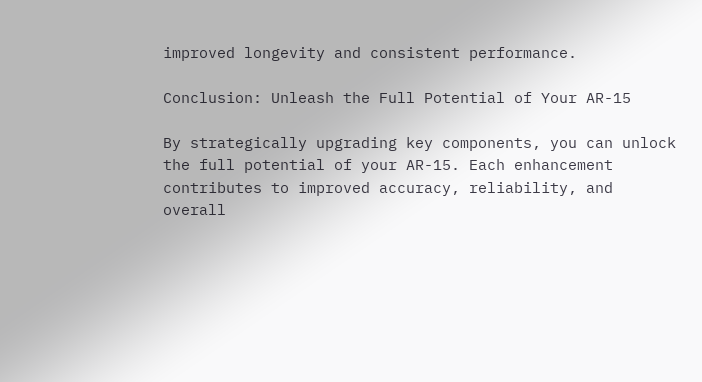improved longevity and consistent performance.

Conclusion: Unleash the Full Potential of Your AR-15

By strategically upgrading key components, you can unlock the full potential of your AR-15. Each enhancement contributes to improved accuracy, reliability, and overall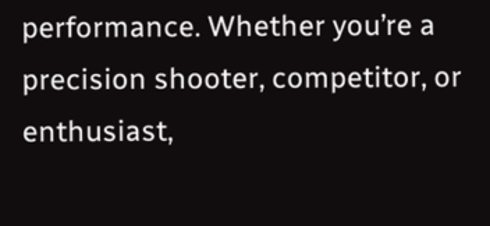performance. Whether you’re a precision shooter, competitor, or enthusiast,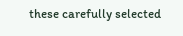these carefully selected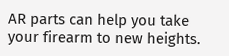AR parts can help you take your firearm to new heights.